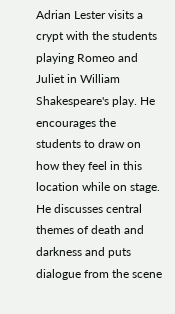Adrian Lester visits a crypt with the students playing Romeo and Juliet in William Shakespeare's play. He encourages the students to draw on how they feel in this location while on stage. He discusses central themes of death and darkness and puts dialogue from the scene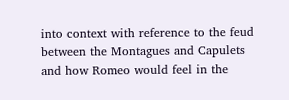into context with reference to the feud between the Montagues and Capulets and how Romeo would feel in the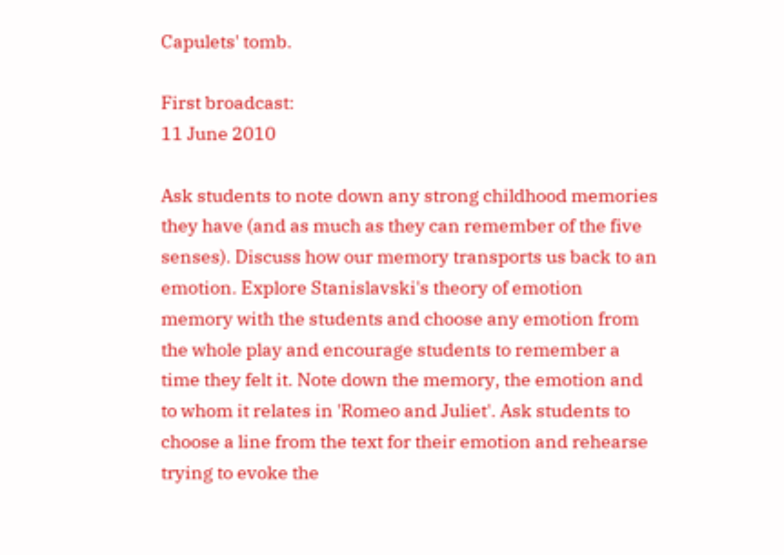Capulets' tomb.

First broadcast:
11 June 2010

Ask students to note down any strong childhood memories they have (and as much as they can remember of the five senses). Discuss how our memory transports us back to an emotion. Explore Stanislavski's theory of emotion memory with the students and choose any emotion from the whole play and encourage students to remember a time they felt it. Note down the memory, the emotion and to whom it relates in 'Romeo and Juliet'. Ask students to choose a line from the text for their emotion and rehearse trying to evoke the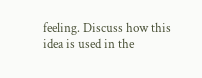feeling. Discuss how this idea is used in the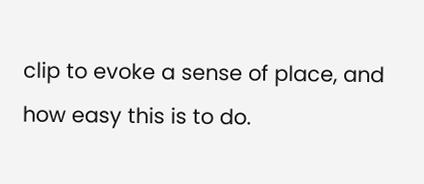clip to evoke a sense of place, and how easy this is to do.